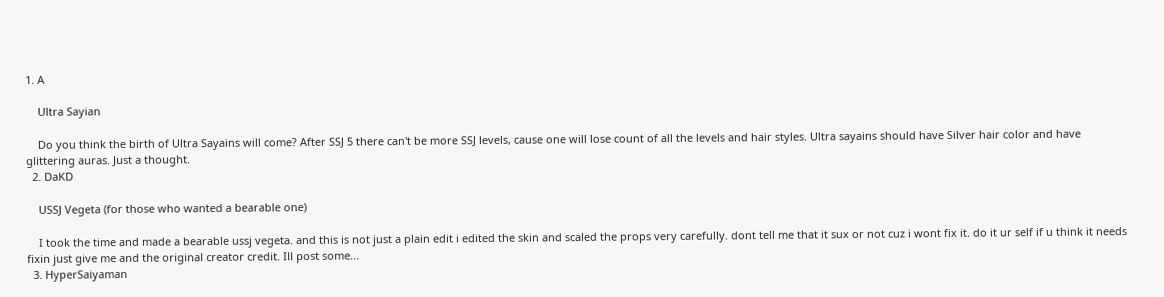1. A

    Ultra Sayian

    Do you think the birth of Ultra Sayains will come? After SSJ 5 there can't be more SSJ levels, cause one will lose count of all the levels and hair styles. Ultra sayains should have Silver hair color and have glittering auras. Just a thought.
  2. DaKD

    USSJ Vegeta (for those who wanted a bearable one)

    I took the time and made a bearable ussj vegeta. and this is not just a plain edit i edited the skin and scaled the props very carefully. dont tell me that it sux or not cuz i wont fix it. do it ur self if u think it needs fixin just give me and the original creator credit. Ill post some...
  3. HyperSaiyaman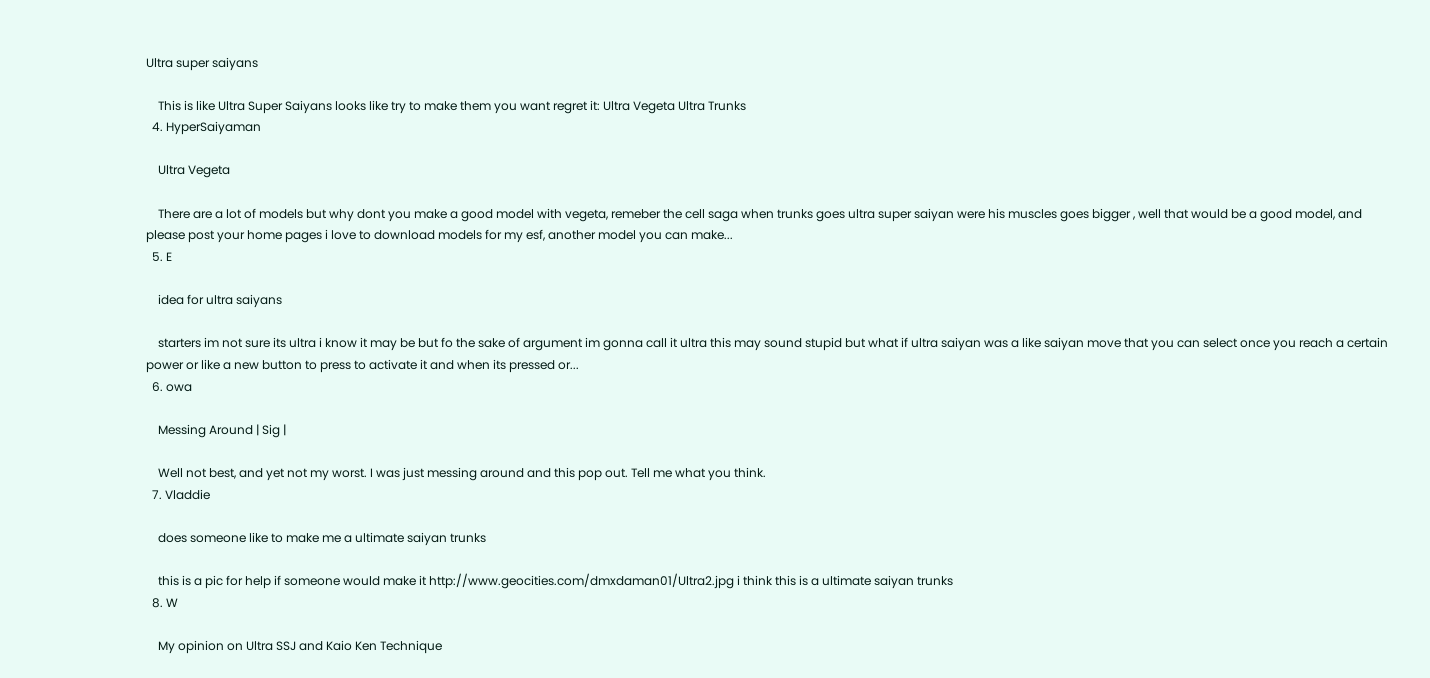Ultra super saiyans

    This is like Ultra Super Saiyans looks like try to make them you want regret it: Ultra Vegeta Ultra Trunks
  4. HyperSaiyaman

    Ultra Vegeta

    There are a lot of models but why dont you make a good model with vegeta, remeber the cell saga when trunks goes ultra super saiyan were his muscles goes bigger , well that would be a good model, and please post your home pages i love to download models for my esf, another model you can make...
  5. E

    idea for ultra saiyans

    starters im not sure its ultra i know it may be but fo the sake of argument im gonna call it ultra this may sound stupid but what if ultra saiyan was a like saiyan move that you can select once you reach a certain power or like a new button to press to activate it and when its pressed or...
  6. owa

    Messing Around | Sig |

    Well not best, and yet not my worst. I was just messing around and this pop out. Tell me what you think.
  7. Vladdie

    does someone like to make me a ultimate saiyan trunks

    this is a pic for help if someone would make it http://www.geocities.com/dmxdaman01/Ultra2.jpg i think this is a ultimate saiyan trunks
  8. W

    My opinion on Ultra SSJ and Kaio Ken Technique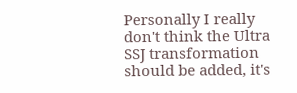Personally I really don't think the Ultra SSJ transformation should be added, it's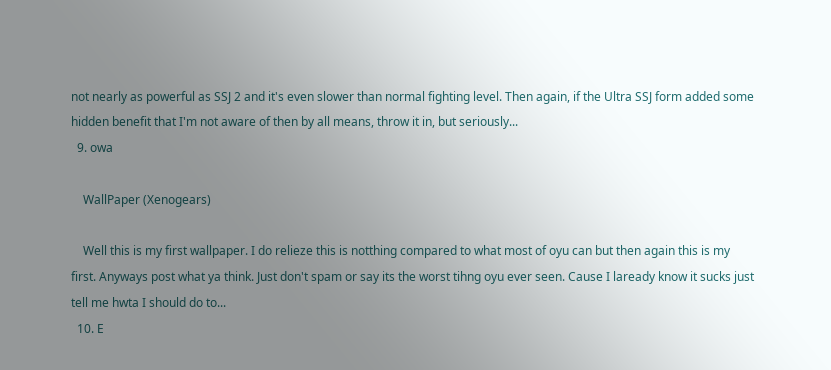not nearly as powerful as SSJ 2 and it's even slower than normal fighting level. Then again, if the Ultra SSJ form added some hidden benefit that I'm not aware of then by all means, throw it in, but seriously...
  9. owa

    WallPaper (Xenogears)

    Well this is my first wallpaper. I do relieze this is notthing compared to what most of oyu can but then again this is my first. Anyways post what ya think. Just don't spam or say its the worst tihng oyu ever seen. Cause I laready know it sucks just tell me hwta I should do to...
  10. E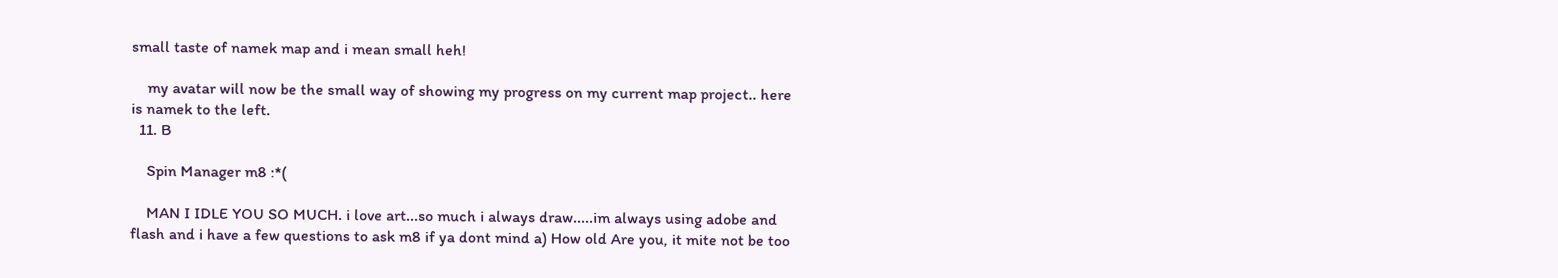small taste of namek map and i mean small heh!

    my avatar will now be the small way of showing my progress on my current map project.. here is namek to the left.
  11. B

    Spin Manager m8 :*(

    MAN I IDLE YOU SO MUCH. i love art...so much i always draw.....im always using adobe and flash and i have a few questions to ask m8 if ya dont mind a) How old Are you, it mite not be too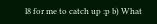l8 for me to catch up :p b) What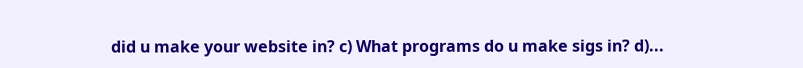did u make your website in? c) What programs do u make sigs in? d)...